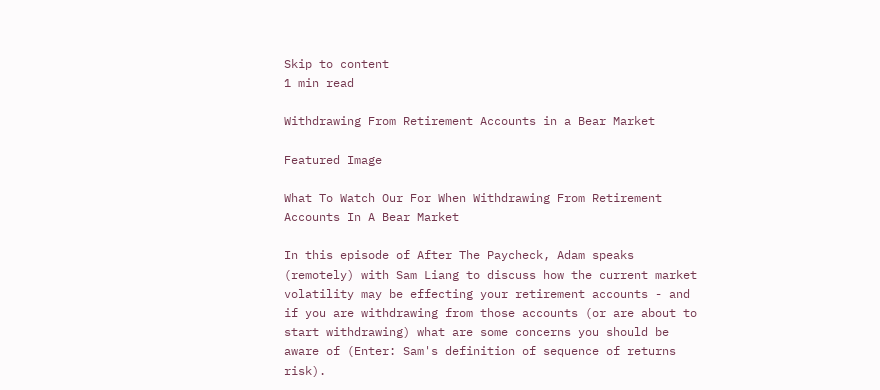Skip to content
1 min read

Withdrawing From Retirement Accounts in a Bear Market

Featured Image

What To Watch Our For When Withdrawing From Retirement Accounts In A Bear Market

In this episode of After The Paycheck, Adam speaks (remotely) with Sam Liang to discuss how the current market volatility may be effecting your retirement accounts - and if you are withdrawing from those accounts (or are about to start withdrawing) what are some concerns you should be aware of (Enter: Sam's definition of sequence of returns risk).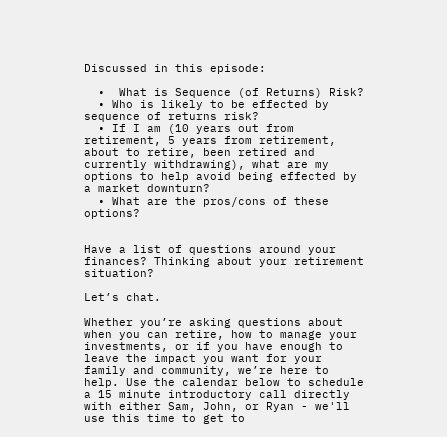Discussed in this episode:

  •  What is Sequence (of Returns) Risk?
  • Who is likely to be effected by sequence of returns risk?
  • If I am (10 years out from retirement, 5 years from retirement, about to retire, been retired and currently withdrawing), what are my options to help avoid being effected by a market downturn?
  • What are the pros/cons of these options?


Have a list of questions around your finances? Thinking about your retirement situation?

Let’s chat.

Whether you’re asking questions about when you can retire, how to manage your investments, or if you have enough to leave the impact you want for your family and community, we’re here to help. Use the calendar below to schedule a 15 minute introductory call directly with either Sam, John, or Ryan - we'll use this time to get to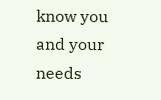know you and your needs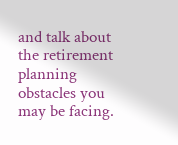and talk about the retirement planning obstacles you may be facing.